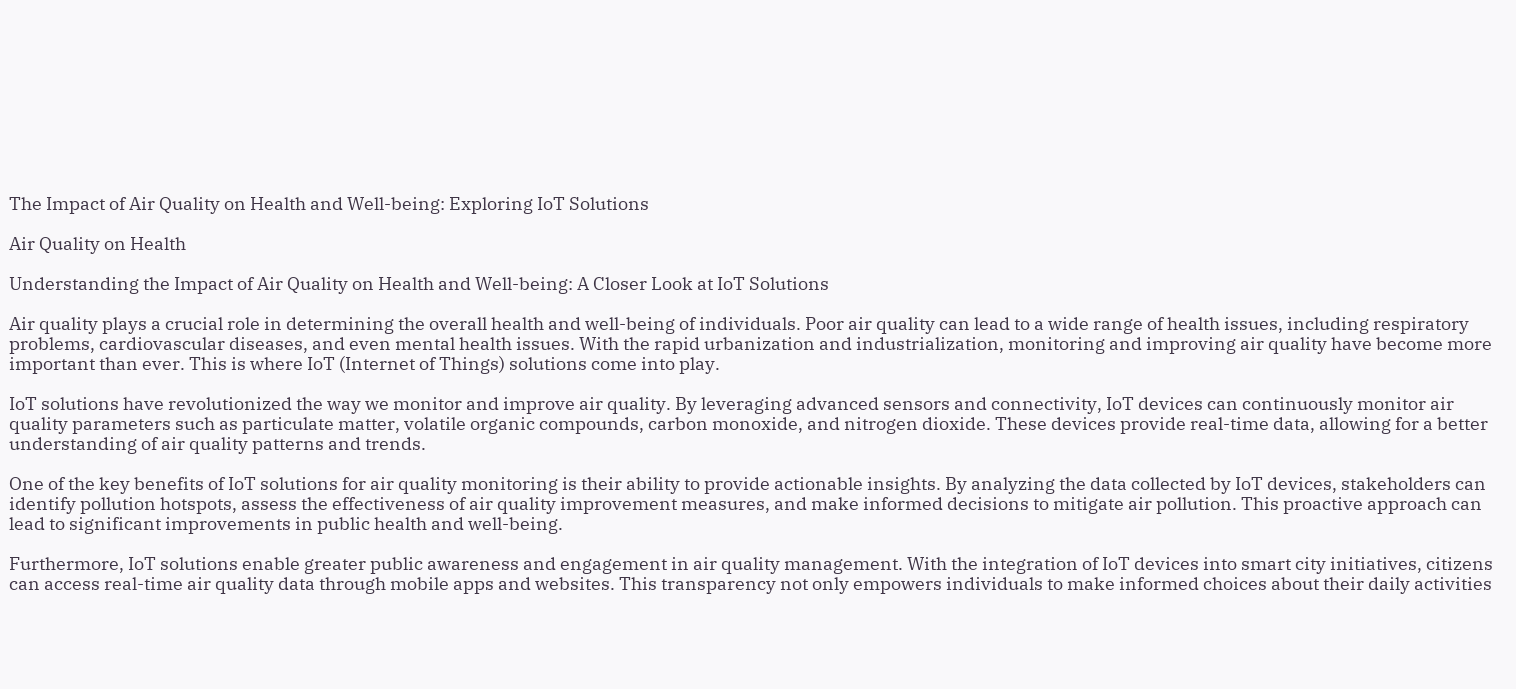The Impact of Air Quality on Health and Well-being: Exploring IoT Solutions

Air Quality on Health

Understanding the Impact of Air Quality on Health and Well-being: A Closer Look at IoT Solutions

Air quality plays a crucial role in determining the overall health and well-being of individuals. Poor air quality can lead to a wide range of health issues, including respiratory problems, cardiovascular diseases, and even mental health issues. With the rapid urbanization and industrialization, monitoring and improving air quality have become more important than ever. This is where IoT (Internet of Things) solutions come into play.

IoT solutions have revolutionized the way we monitor and improve air quality. By leveraging advanced sensors and connectivity, IoT devices can continuously monitor air quality parameters such as particulate matter, volatile organic compounds, carbon monoxide, and nitrogen dioxide. These devices provide real-time data, allowing for a better understanding of air quality patterns and trends.

One of the key benefits of IoT solutions for air quality monitoring is their ability to provide actionable insights. By analyzing the data collected by IoT devices, stakeholders can identify pollution hotspots, assess the effectiveness of air quality improvement measures, and make informed decisions to mitigate air pollution. This proactive approach can lead to significant improvements in public health and well-being.

Furthermore, IoT solutions enable greater public awareness and engagement in air quality management. With the integration of IoT devices into smart city initiatives, citizens can access real-time air quality data through mobile apps and websites. This transparency not only empowers individuals to make informed choices about their daily activities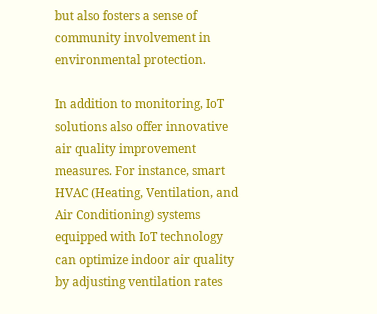but also fosters a sense of community involvement in environmental protection.

In addition to monitoring, IoT solutions also offer innovative air quality improvement measures. For instance, smart HVAC (Heating, Ventilation, and Air Conditioning) systems equipped with IoT technology can optimize indoor air quality by adjusting ventilation rates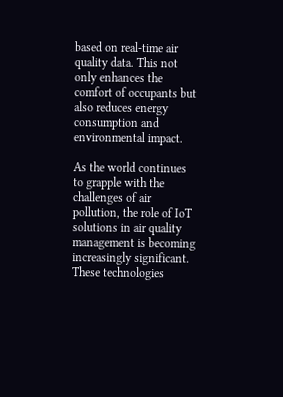based on real-time air quality data. This not only enhances the comfort of occupants but also reduces energy consumption and environmental impact.

As the world continues to grapple with the challenges of air pollution, the role of IoT solutions in air quality management is becoming increasingly significant. These technologies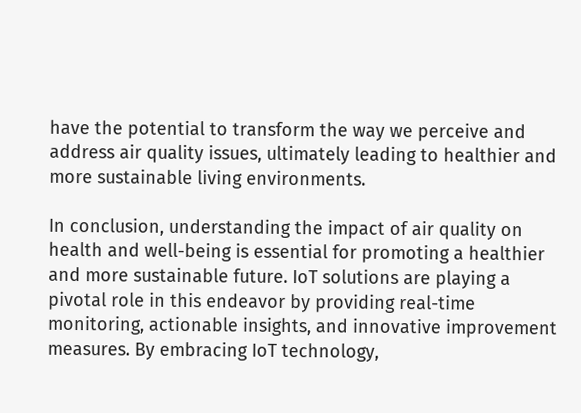have the potential to transform the way we perceive and address air quality issues, ultimately leading to healthier and more sustainable living environments.

In conclusion, understanding the impact of air quality on health and well-being is essential for promoting a healthier and more sustainable future. IoT solutions are playing a pivotal role in this endeavor by providing real-time monitoring, actionable insights, and innovative improvement measures. By embracing IoT technology,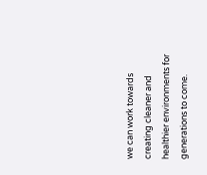we can work towards creating cleaner and healthier environments for generations to come.